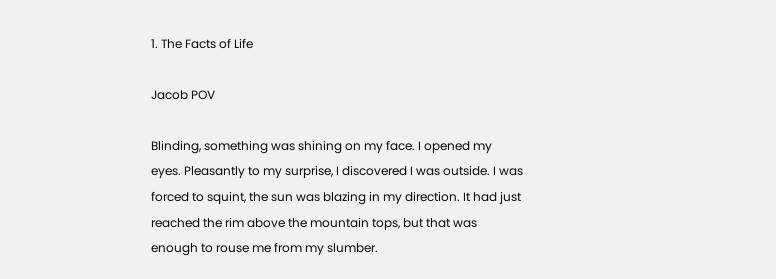1. The Facts of Life

Jacob POV

Blinding, something was shining on my face. I opened my eyes. Pleasantly to my surprise, I discovered I was outside. I was forced to squint, the sun was blazing in my direction. It had just reached the rim above the mountain tops, but that was enough to rouse me from my slumber.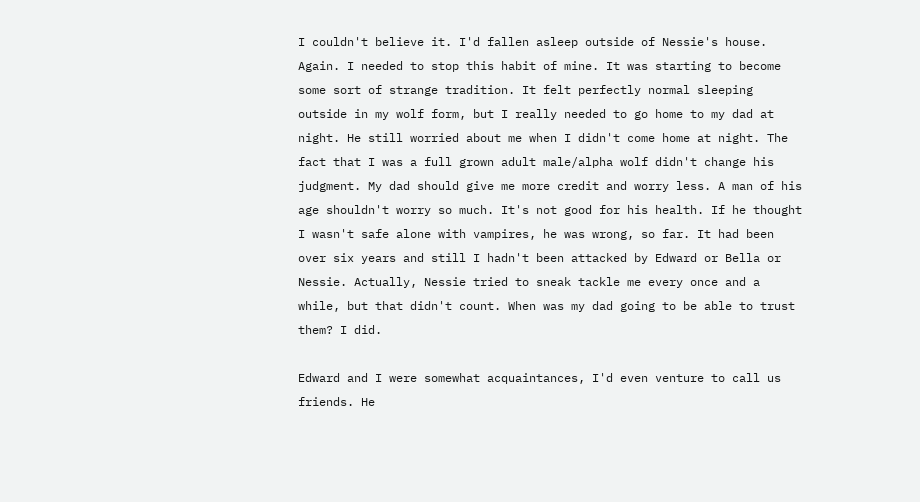I couldn't believe it. I'd fallen asleep outside of Nessie's house. Again. I needed to stop this habit of mine. It was starting to become some sort of strange tradition. It felt perfectly normal sleeping outside in my wolf form, but I really needed to go home to my dad at night. He still worried about me when I didn't come home at night. The fact that I was a full grown adult male/alpha wolf didn't change his judgment. My dad should give me more credit and worry less. A man of his age shouldn't worry so much. It's not good for his health. If he thought I wasn't safe alone with vampires, he was wrong, so far. It had been over six years and still I hadn't been attacked by Edward or Bella or Nessie. Actually, Nessie tried to sneak tackle me every once and a while, but that didn't count. When was my dad going to be able to trust them? I did.

Edward and I were somewhat acquaintances, I'd even venture to call us friends. He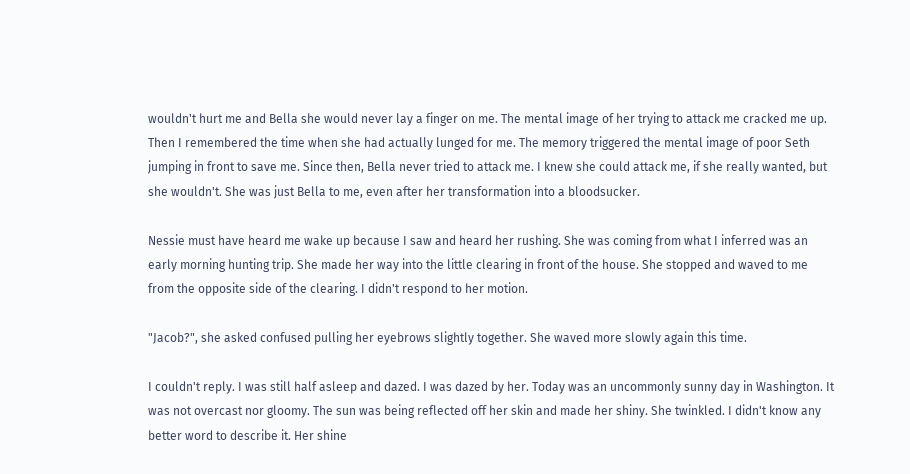wouldn't hurt me and Bella she would never lay a finger on me. The mental image of her trying to attack me cracked me up. Then I remembered the time when she had actually lunged for me. The memory triggered the mental image of poor Seth jumping in front to save me. Since then, Bella never tried to attack me. I knew she could attack me, if she really wanted, but she wouldn't. She was just Bella to me, even after her transformation into a bloodsucker.

Nessie must have heard me wake up because I saw and heard her rushing. She was coming from what I inferred was an early morning hunting trip. She made her way into the little clearing in front of the house. She stopped and waved to me from the opposite side of the clearing. I didn't respond to her motion.

"Jacob?", she asked confused pulling her eyebrows slightly together. She waved more slowly again this time.

I couldn't reply. I was still half asleep and dazed. I was dazed by her. Today was an uncommonly sunny day in Washington. It was not overcast nor gloomy. The sun was being reflected off her skin and made her shiny. She twinkled. I didn't know any better word to describe it. Her shine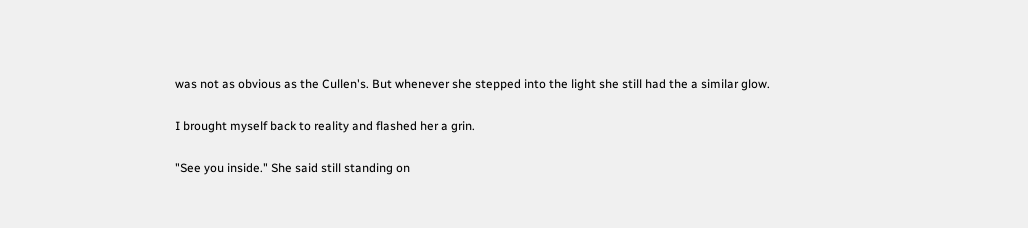was not as obvious as the Cullen's. But whenever she stepped into the light she still had the a similar glow.

I brought myself back to reality and flashed her a grin.

"See you inside." She said still standing on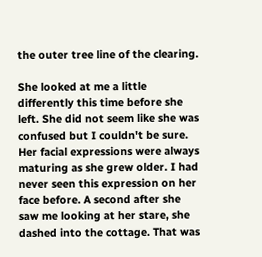the outer tree line of the clearing.

She looked at me a little differently this time before she left. She did not seem like she was confused but I couldn't be sure. Her facial expressions were always maturing as she grew older. I had never seen this expression on her face before. A second after she saw me looking at her stare, she dashed into the cottage. That was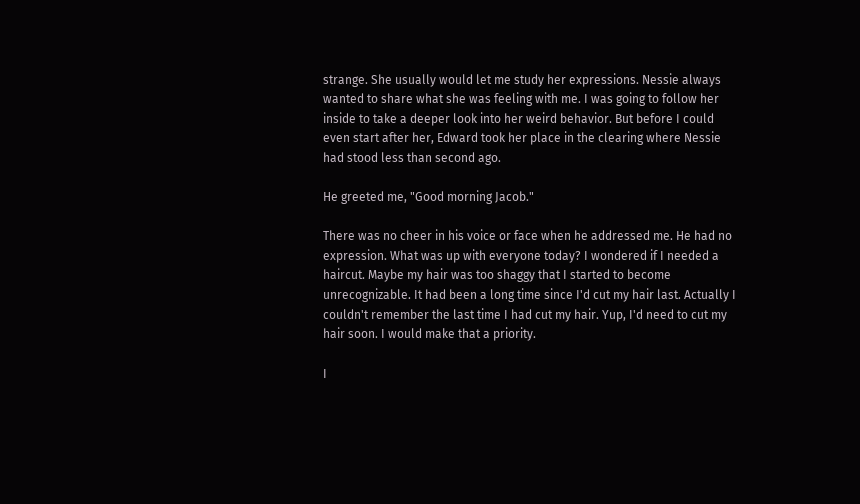strange. She usually would let me study her expressions. Nessie always wanted to share what she was feeling with me. I was going to follow her inside to take a deeper look into her weird behavior. But before I could even start after her, Edward took her place in the clearing where Nessie had stood less than second ago.

He greeted me, "Good morning Jacob."

There was no cheer in his voice or face when he addressed me. He had no expression. What was up with everyone today? I wondered if I needed a haircut. Maybe my hair was too shaggy that I started to become unrecognizable. It had been a long time since I'd cut my hair last. Actually I couldn't remember the last time I had cut my hair. Yup, I'd need to cut my hair soon. I would make that a priority.

I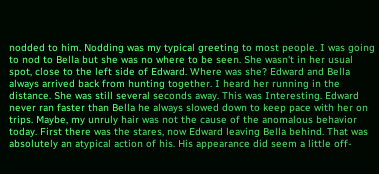nodded to him. Nodding was my typical greeting to most people. I was going to nod to Bella but she was no where to be seen. She wasn't in her usual spot, close to the left side of Edward. Where was she? Edward and Bella always arrived back from hunting together. I heard her running in the distance. She was still several seconds away. This was Interesting. Edward never ran faster than Bella he always slowed down to keep pace with her on trips. Maybe, my unruly hair was not the cause of the anomalous behavior today. First there was the stares, now Edward leaving Bella behind. That was absolutely an atypical action of his. His appearance did seem a little off-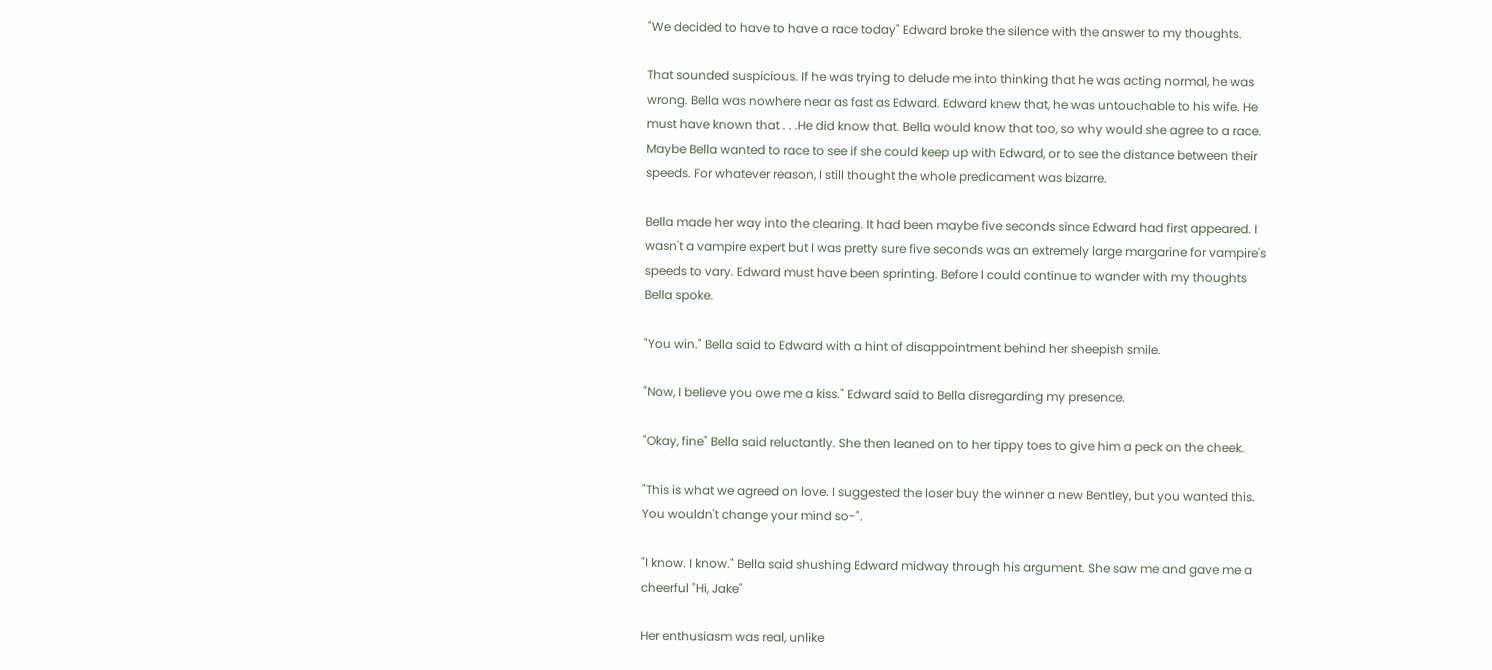"We decided to have to have a race today" Edward broke the silence with the answer to my thoughts.

That sounded suspicious. If he was trying to delude me into thinking that he was acting normal, he was wrong. Bella was nowhere near as fast as Edward. Edward knew that, he was untouchable to his wife. He must have known that . . .He did know that. Bella would know that too, so why would she agree to a race. Maybe Bella wanted to race to see if she could keep up with Edward, or to see the distance between their speeds. For whatever reason, I still thought the whole predicament was bizarre.

Bella made her way into the clearing. It had been maybe five seconds since Edward had first appeared. I wasn't a vampire expert but I was pretty sure five seconds was an extremely large margarine for vampire's speeds to vary. Edward must have been sprinting. Before I could continue to wander with my thoughts Bella spoke.

"You win." Bella said to Edward with a hint of disappointment behind her sheepish smile.

"Now, I believe you owe me a kiss." Edward said to Bella disregarding my presence.

"Okay, fine" Bella said reluctantly. She then leaned on to her tippy toes to give him a peck on the cheek.

"This is what we agreed on love. I suggested the loser buy the winner a new Bentley, but you wanted this. You wouldn't change your mind so-".

"I know. I know." Bella said shushing Edward midway through his argument. She saw me and gave me a cheerful "Hi, Jake"

Her enthusiasm was real, unlike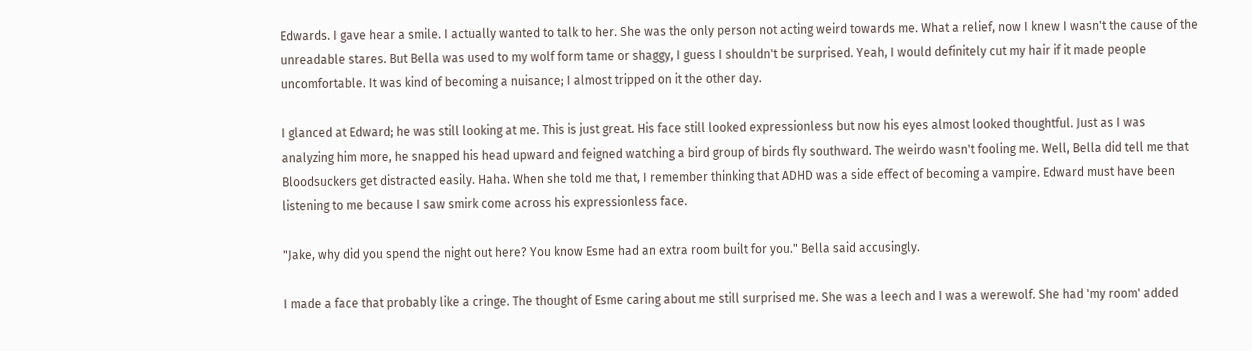Edwards. I gave hear a smile. I actually wanted to talk to her. She was the only person not acting weird towards me. What a relief, now I knew I wasn't the cause of the unreadable stares. But Bella was used to my wolf form tame or shaggy, I guess I shouldn't be surprised. Yeah, I would definitely cut my hair if it made people uncomfortable. It was kind of becoming a nuisance; I almost tripped on it the other day.

I glanced at Edward; he was still looking at me. This is just great. His face still looked expressionless but now his eyes almost looked thoughtful. Just as I was analyzing him more, he snapped his head upward and feigned watching a bird group of birds fly southward. The weirdo wasn't fooling me. Well, Bella did tell me that Bloodsuckers get distracted easily. Haha. When she told me that, I remember thinking that ADHD was a side effect of becoming a vampire. Edward must have been listening to me because I saw smirk come across his expressionless face.

"Jake, why did you spend the night out here? You know Esme had an extra room built for you." Bella said accusingly.

I made a face that probably like a cringe. The thought of Esme caring about me still surprised me. She was a leech and I was a werewolf. She had 'my room' added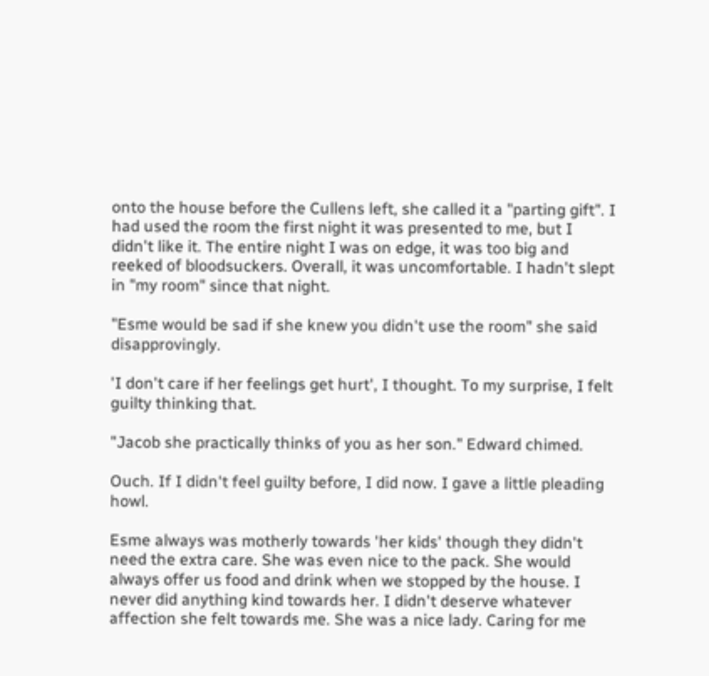onto the house before the Cullens left, she called it a "parting gift". I had used the room the first night it was presented to me, but I didn't like it. The entire night I was on edge, it was too big and reeked of bloodsuckers. Overall, it was uncomfortable. I hadn't slept in "my room" since that night.

"Esme would be sad if she knew you didn't use the room" she said disapprovingly.

'I don't care if her feelings get hurt', I thought. To my surprise, I felt guilty thinking that.

"Jacob she practically thinks of you as her son." Edward chimed.

Ouch. If I didn't feel guilty before, I did now. I gave a little pleading howl.

Esme always was motherly towards 'her kids' though they didn't need the extra care. She was even nice to the pack. She would always offer us food and drink when we stopped by the house. I never did anything kind towards her. I didn't deserve whatever affection she felt towards me. She was a nice lady. Caring for me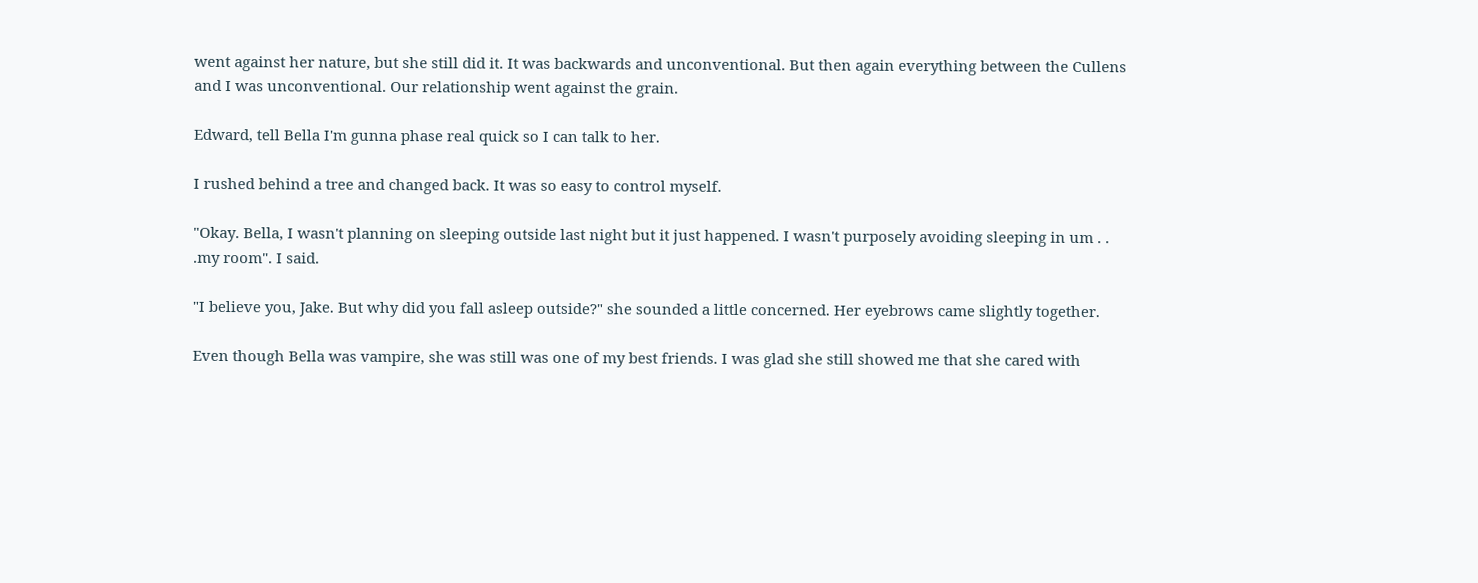went against her nature, but she still did it. It was backwards and unconventional. But then again everything between the Cullens and I was unconventional. Our relationship went against the grain.

Edward, tell Bella I'm gunna phase real quick so I can talk to her.

I rushed behind a tree and changed back. It was so easy to control myself.

"Okay. Bella, I wasn't planning on sleeping outside last night but it just happened. I wasn't purposely avoiding sleeping in um . . .my room". I said.

"I believe you, Jake. But why did you fall asleep outside?" she sounded a little concerned. Her eyebrows came slightly together.

Even though Bella was vampire, she was still was one of my best friends. I was glad she still showed me that she cared with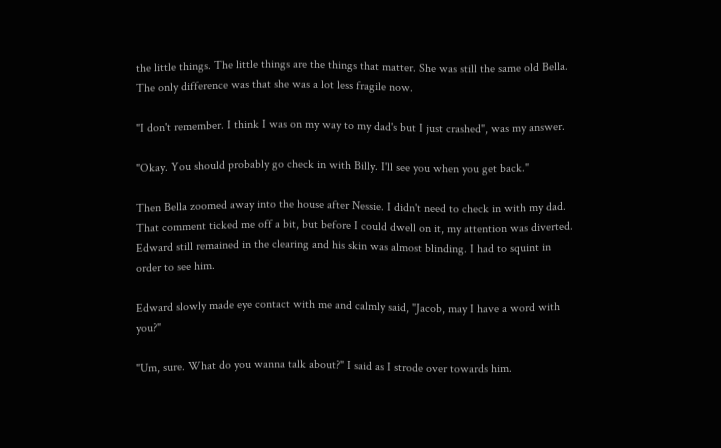the little things. The little things are the things that matter. She was still the same old Bella. The only difference was that she was a lot less fragile now.

"I don't remember. I think I was on my way to my dad's but I just crashed", was my answer.

"Okay. You should probably go check in with Billy. I'll see you when you get back."

Then Bella zoomed away into the house after Nessie. I didn't need to check in with my dad. That comment ticked me off a bit, but before I could dwell on it, my attention was diverted. Edward still remained in the clearing and his skin was almost blinding. I had to squint in order to see him.

Edward slowly made eye contact with me and calmly said, "Jacob, may I have a word with you?"

"Um, sure. What do you wanna talk about?" I said as I strode over towards him.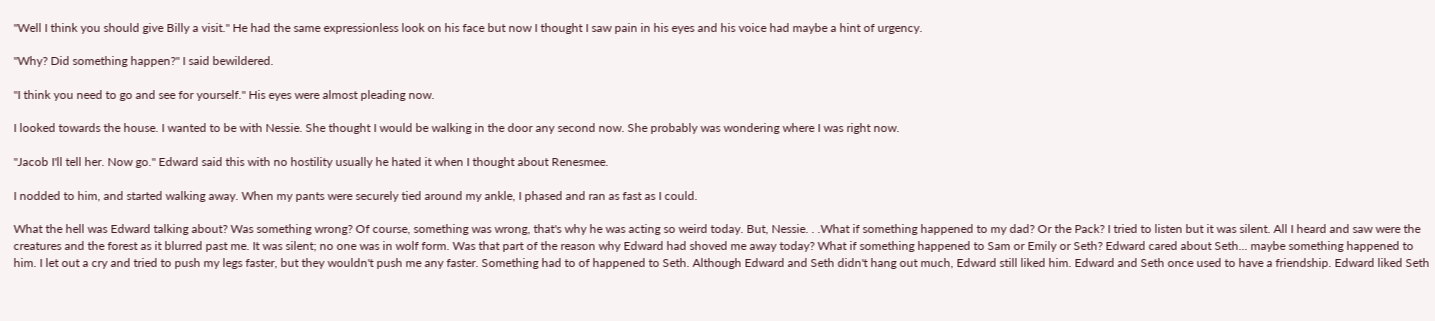"Well I think you should give Billy a visit." He had the same expressionless look on his face but now I thought I saw pain in his eyes and his voice had maybe a hint of urgency.

"Why? Did something happen?" I said bewildered.

"I think you need to go and see for yourself." His eyes were almost pleading now.

I looked towards the house. I wanted to be with Nessie. She thought I would be walking in the door any second now. She probably was wondering where I was right now.

"Jacob I'll tell her. Now go." Edward said this with no hostility usually he hated it when I thought about Renesmee.

I nodded to him, and started walking away. When my pants were securely tied around my ankle, I phased and ran as fast as I could.

What the hell was Edward talking about? Was something wrong? Of course, something was wrong, that's why he was acting so weird today. But, Nessie. . .What if something happened to my dad? Or the Pack? I tried to listen but it was silent. All I heard and saw were the creatures and the forest as it blurred past me. It was silent; no one was in wolf form. Was that part of the reason why Edward had shoved me away today? What if something happened to Sam or Emily or Seth? Edward cared about Seth... maybe something happened to him. I let out a cry and tried to push my legs faster, but they wouldn't push me any faster. Something had to of happened to Seth. Although Edward and Seth didn't hang out much, Edward still liked him. Edward and Seth once used to have a friendship. Edward liked Seth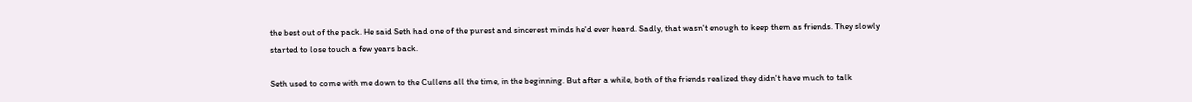the best out of the pack. He said Seth had one of the purest and sincerest minds he'd ever heard. Sadly, that wasn't enough to keep them as friends. They slowly started to lose touch a few years back.

Seth used to come with me down to the Cullens all the time, in the beginning. But after a while, both of the friends realized they didn't have much to talk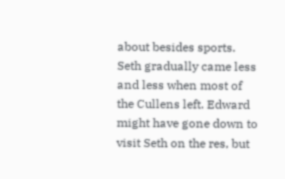about besides sports. Seth gradually came less and less when most of the Cullens left. Edward might have gone down to visit Seth on the res, but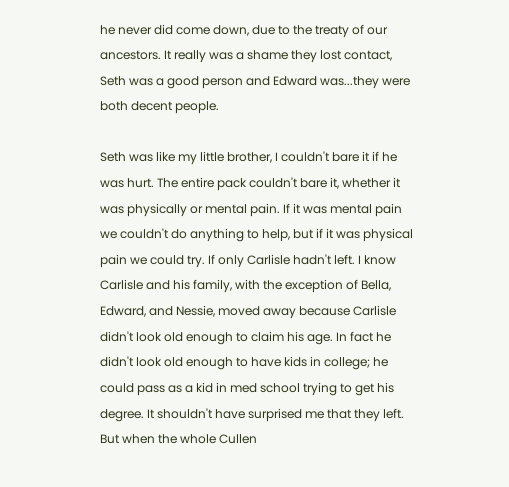he never did come down, due to the treaty of our ancestors. It really was a shame they lost contact, Seth was a good person and Edward was...they were both decent people.

Seth was like my little brother, I couldn't bare it if he was hurt. The entire pack couldn't bare it, whether it was physically or mental pain. If it was mental pain we couldn't do anything to help, but if it was physical pain we could try. If only Carlisle hadn't left. I know Carlisle and his family, with the exception of Bella, Edward, and Nessie, moved away because Carlisle didn't look old enough to claim his age. In fact he didn't look old enough to have kids in college; he could pass as a kid in med school trying to get his degree. It shouldn't have surprised me that they left. But when the whole Cullen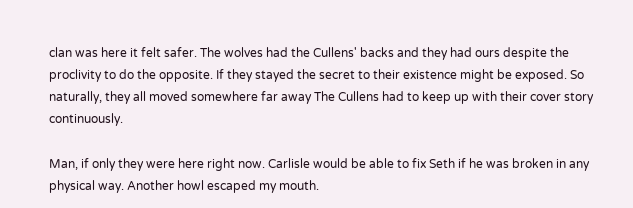clan was here it felt safer. The wolves had the Cullens' backs and they had ours despite the proclivity to do the opposite. If they stayed the secret to their existence might be exposed. So naturally, they all moved somewhere far away The Cullens had to keep up with their cover story continuously.

Man, if only they were here right now. Carlisle would be able to fix Seth if he was broken in any physical way. Another howl escaped my mouth.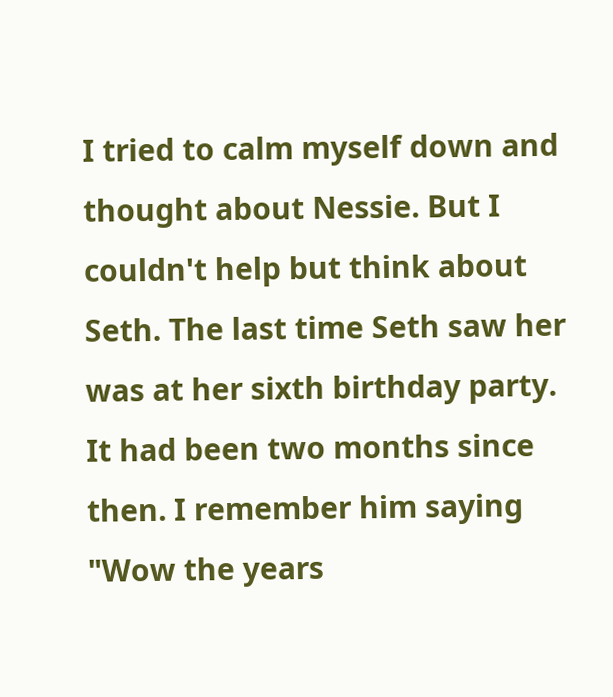I tried to calm myself down and thought about Nessie. But I couldn't help but think about Seth. The last time Seth saw her was at her sixth birthday party. It had been two months since then. I remember him saying "Wow the years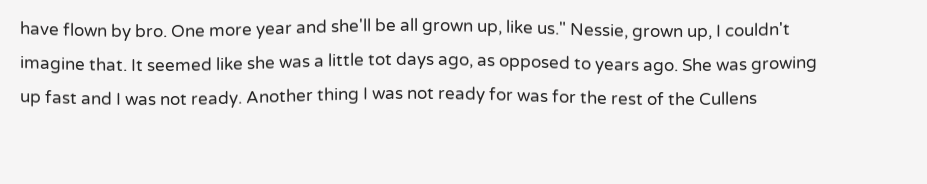have flown by bro. One more year and she'll be all grown up, like us." Nessie, grown up, I couldn't imagine that. It seemed like she was a little tot days ago, as opposed to years ago. She was growing up fast and I was not ready. Another thing I was not ready for was for the rest of the Cullens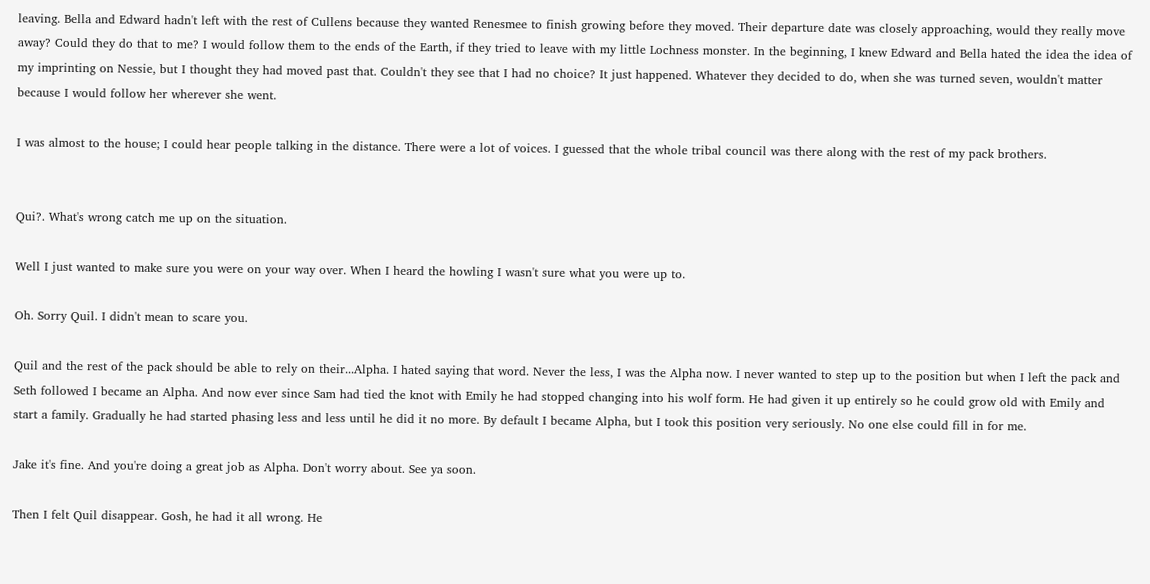leaving. Bella and Edward hadn't left with the rest of Cullens because they wanted Renesmee to finish growing before they moved. Their departure date was closely approaching, would they really move away? Could they do that to me? I would follow them to the ends of the Earth, if they tried to leave with my little Lochness monster. In the beginning, I knew Edward and Bella hated the idea the idea of my imprinting on Nessie, but I thought they had moved past that. Couldn't they see that I had no choice? It just happened. Whatever they decided to do, when she was turned seven, wouldn't matter because I would follow her wherever she went.

I was almost to the house; I could hear people talking in the distance. There were a lot of voices. I guessed that the whole tribal council was there along with the rest of my pack brothers.


Qui?. What's wrong catch me up on the situation.

Well I just wanted to make sure you were on your way over. When I heard the howling I wasn't sure what you were up to.

Oh. Sorry Quil. I didn't mean to scare you.

Quil and the rest of the pack should be able to rely on their...Alpha. I hated saying that word. Never the less, I was the Alpha now. I never wanted to step up to the position but when I left the pack and Seth followed I became an Alpha. And now ever since Sam had tied the knot with Emily he had stopped changing into his wolf form. He had given it up entirely so he could grow old with Emily and start a family. Gradually he had started phasing less and less until he did it no more. By default I became Alpha, but I took this position very seriously. No one else could fill in for me.

Jake it's fine. And you're doing a great job as Alpha. Don't worry about. See ya soon.

Then I felt Quil disappear. Gosh, he had it all wrong. He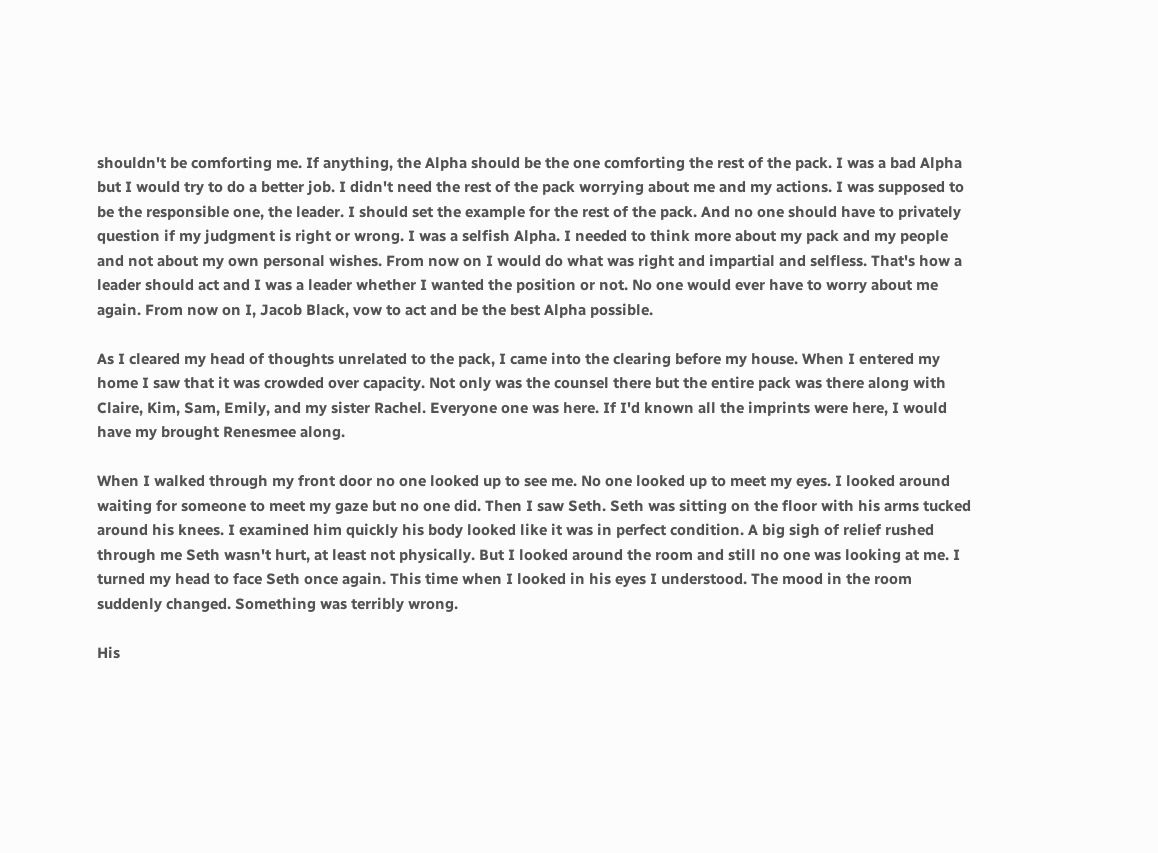shouldn't be comforting me. If anything, the Alpha should be the one comforting the rest of the pack. I was a bad Alpha but I would try to do a better job. I didn't need the rest of the pack worrying about me and my actions. I was supposed to be the responsible one, the leader. I should set the example for the rest of the pack. And no one should have to privately question if my judgment is right or wrong. I was a selfish Alpha. I needed to think more about my pack and my people and not about my own personal wishes. From now on I would do what was right and impartial and selfless. That's how a leader should act and I was a leader whether I wanted the position or not. No one would ever have to worry about me again. From now on I, Jacob Black, vow to act and be the best Alpha possible.

As I cleared my head of thoughts unrelated to the pack, I came into the clearing before my house. When I entered my home I saw that it was crowded over capacity. Not only was the counsel there but the entire pack was there along with Claire, Kim, Sam, Emily, and my sister Rachel. Everyone one was here. If I'd known all the imprints were here, I would have my brought Renesmee along.

When I walked through my front door no one looked up to see me. No one looked up to meet my eyes. I looked around waiting for someone to meet my gaze but no one did. Then I saw Seth. Seth was sitting on the floor with his arms tucked around his knees. I examined him quickly his body looked like it was in perfect condition. A big sigh of relief rushed through me Seth wasn't hurt, at least not physically. But I looked around the room and still no one was looking at me. I turned my head to face Seth once again. This time when I looked in his eyes I understood. The mood in the room suddenly changed. Something was terribly wrong.

His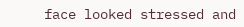face looked stressed and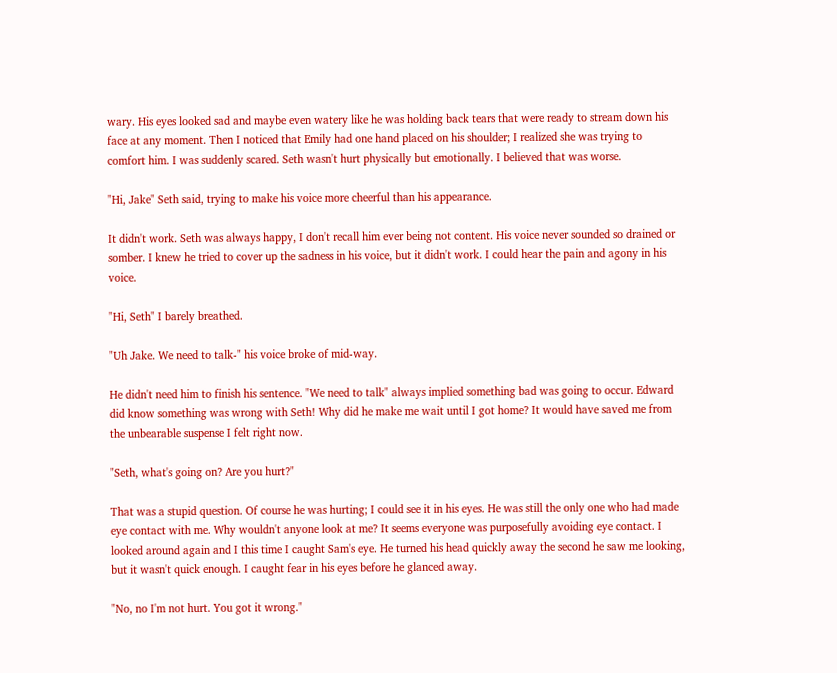wary. His eyes looked sad and maybe even watery like he was holding back tears that were ready to stream down his face at any moment. Then I noticed that Emily had one hand placed on his shoulder; I realized she was trying to comfort him. I was suddenly scared. Seth wasn't hurt physically but emotionally. I believed that was worse.

"Hi, Jake" Seth said, trying to make his voice more cheerful than his appearance.

It didn't work. Seth was always happy, I don't recall him ever being not content. His voice never sounded so drained or somber. I knew he tried to cover up the sadness in his voice, but it didn't work. I could hear the pain and agony in his voice.

"Hi, Seth" I barely breathed.

"Uh Jake. We need to talk-" his voice broke of mid-way.

He didn't need him to finish his sentence. "We need to talk" always implied something bad was going to occur. Edward did know something was wrong with Seth! Why did he make me wait until I got home? It would have saved me from the unbearable suspense I felt right now.

"Seth, what's going on? Are you hurt?"

That was a stupid question. Of course he was hurting; I could see it in his eyes. He was still the only one who had made eye contact with me. Why wouldn't anyone look at me? It seems everyone was purposefully avoiding eye contact. I looked around again and I this time I caught Sam's eye. He turned his head quickly away the second he saw me looking, but it wasn't quick enough. I caught fear in his eyes before he glanced away.

"No, no I'm not hurt. You got it wrong."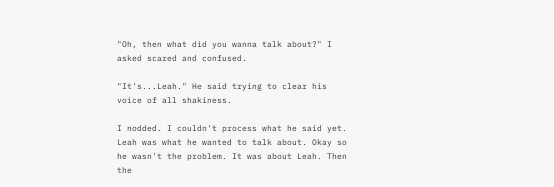"Oh, then what did you wanna talk about?" I asked scared and confused.

"It's...Leah." He said trying to clear his voice of all shakiness.

I nodded. I couldn't process what he said yet. Leah was what he wanted to talk about. Okay so he wasn't the problem. It was about Leah. Then the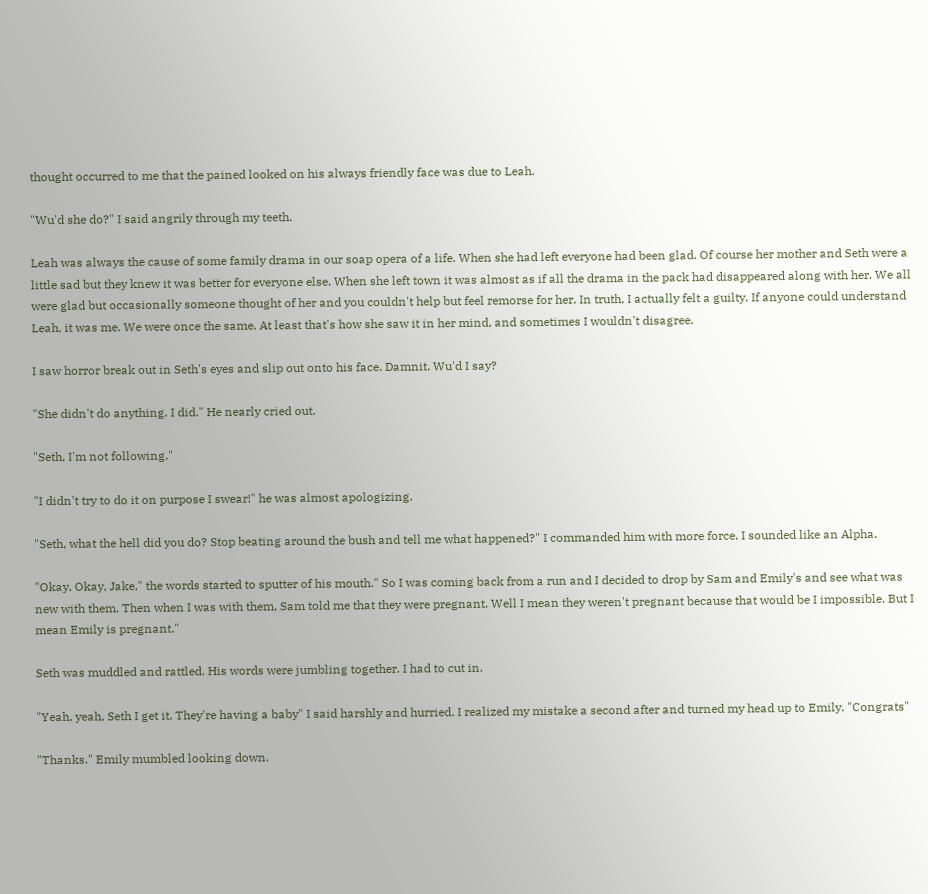thought occurred to me that the pained looked on his always friendly face was due to Leah.

"Wu'd she do?" I said angrily through my teeth.

Leah was always the cause of some family drama in our soap opera of a life. When she had left everyone had been glad. Of course her mother and Seth were a little sad but they knew it was better for everyone else. When she left town it was almost as if all the drama in the pack had disappeared along with her. We all were glad but occasionally someone thought of her and you couldn't help but feel remorse for her. In truth, I actually felt a guilty. If anyone could understand Leah, it was me. We were once the same. At least that's how she saw it in her mind, and sometimes I wouldn't disagree.

I saw horror break out in Seth's eyes and slip out onto his face. Damnit. Wu'd I say?

"She didn't do anything. I did." He nearly cried out.

"Seth, I'm not following."

"I didn't try to do it on purpose I swear!" he was almost apologizing.

"Seth, what the hell did you do? Stop beating around the bush and tell me what happened?" I commanded him with more force. I sounded like an Alpha.

"Okay, Okay, Jake," the words started to sputter of his mouth." So I was coming back from a run and I decided to drop by Sam and Emily's and see what was new with them. Then when I was with them, Sam told me that they were pregnant. Well I mean they weren't pregnant because that would be I impossible. But I mean Emily is pregnant."

Seth was muddled and rattled. His words were jumbling together. I had to cut in.

"Yeah, yeah, Seth I get it. They're having a baby" I said harshly and hurried. I realized my mistake a second after and turned my head up to Emily. "Congrats"

"Thanks." Emily mumbled looking down.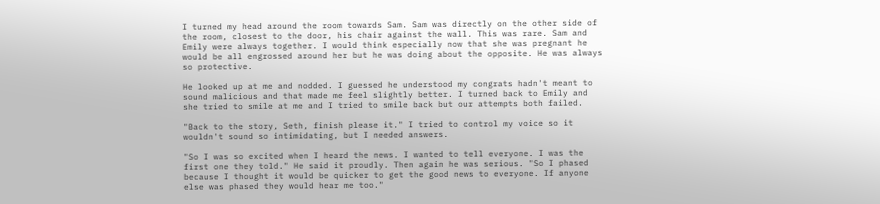I turned my head around the room towards Sam. Sam was directly on the other side of the room, closest to the door, his chair against the wall. This was rare. Sam and Emily were always together. I would think especially now that she was pregnant he would be all engrossed around her but he was doing about the opposite. He was always so protective.

He looked up at me and nodded. I guessed he understood my congrats hadn't meant to sound malicious and that made me feel slightly better. I turned back to Emily and she tried to smile at me and I tried to smile back but our attempts both failed.

"Back to the story, Seth, finish please it." I tried to control my voice so it wouldn't sound so intimidating, but I needed answers.

"So I was so excited when I heard the news. I wanted to tell everyone. I was the first one they told." He said it proudly. Then again he was serious. "So I phased because I thought it would be quicker to get the good news to everyone. If anyone else was phased they would hear me too."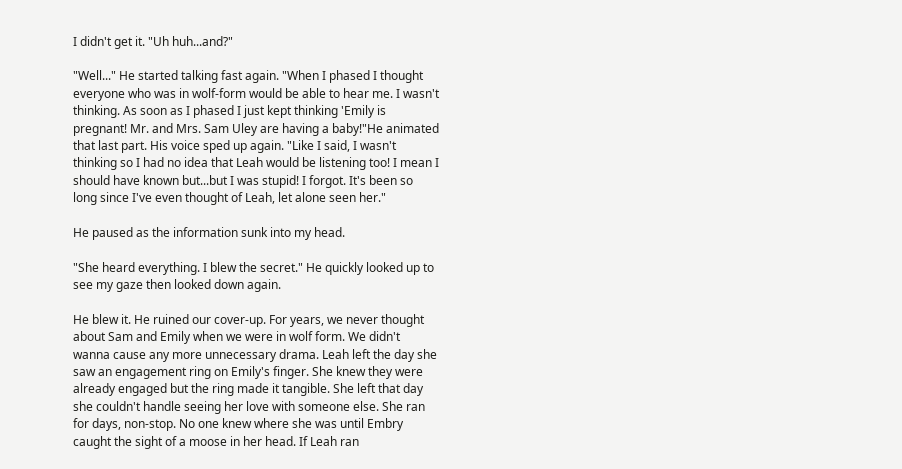I didn't get it. "Uh huh...and?"

"Well..." He started talking fast again. "When I phased I thought everyone who was in wolf-form would be able to hear me. I wasn't thinking. As soon as I phased I just kept thinking 'Emily is pregnant! Mr. and Mrs. Sam Uley are having a baby!"He animated that last part. His voice sped up again. "Like I said, I wasn't thinking so I had no idea that Leah would be listening too! I mean I should have known but...but I was stupid! I forgot. It's been so long since I've even thought of Leah, let alone seen her."

He paused as the information sunk into my head.

"She heard everything. I blew the secret." He quickly looked up to see my gaze then looked down again.

He blew it. He ruined our cover-up. For years, we never thought about Sam and Emily when we were in wolf form. We didn't wanna cause any more unnecessary drama. Leah left the day she saw an engagement ring on Emily's finger. She knew they were already engaged but the ring made it tangible. She left that day she couldn't handle seeing her love with someone else. She ran for days, non-stop. No one knew where she was until Embry caught the sight of a moose in her head. If Leah ran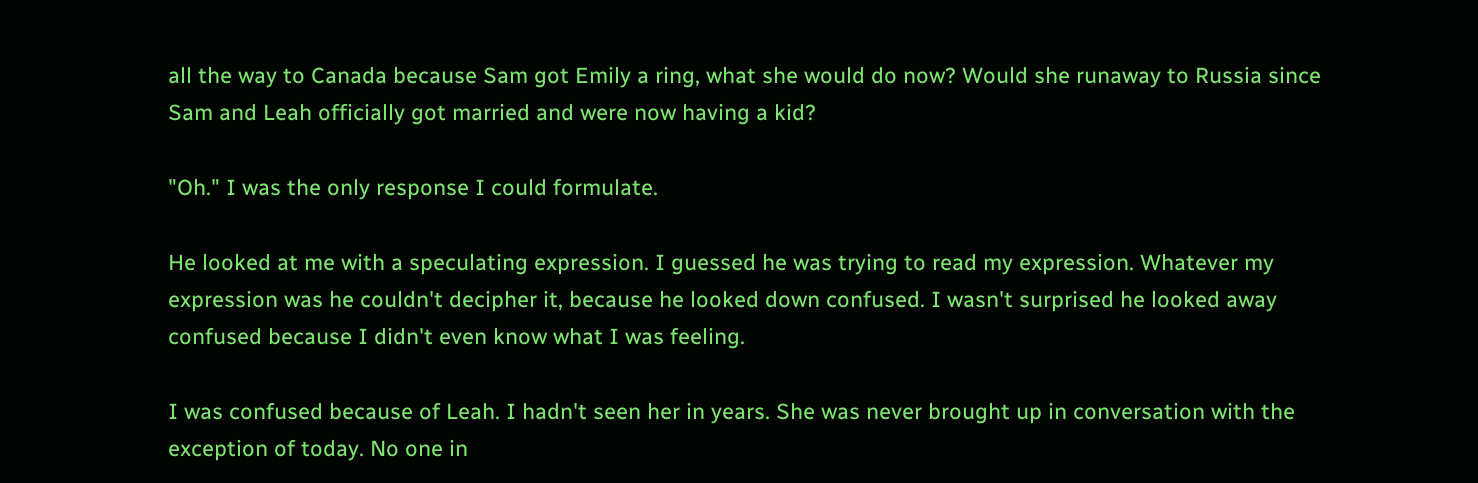all the way to Canada because Sam got Emily a ring, what she would do now? Would she runaway to Russia since Sam and Leah officially got married and were now having a kid?

"Oh." I was the only response I could formulate.

He looked at me with a speculating expression. I guessed he was trying to read my expression. Whatever my expression was he couldn't decipher it, because he looked down confused. I wasn't surprised he looked away confused because I didn't even know what I was feeling.

I was confused because of Leah. I hadn't seen her in years. She was never brought up in conversation with the exception of today. No one in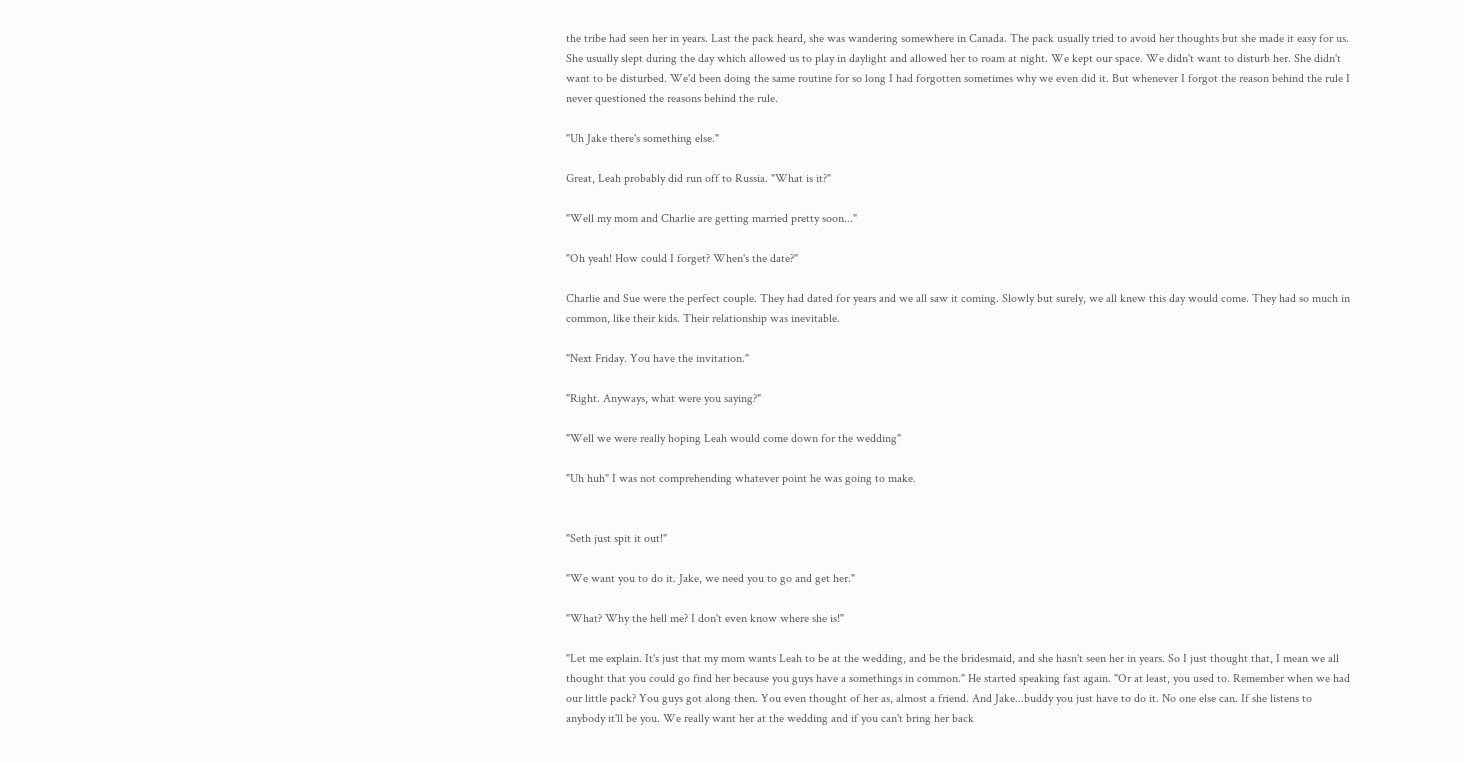the tribe had seen her in years. Last the pack heard, she was wandering somewhere in Canada. The pack usually tried to avoid her thoughts but she made it easy for us. She usually slept during the day which allowed us to play in daylight and allowed her to roam at night. We kept our space. We didn't want to disturb her. She didn't want to be disturbed. We'd been doing the same routine for so long I had forgotten sometimes why we even did it. But whenever I forgot the reason behind the rule I never questioned the reasons behind the rule.

"Uh Jake there's something else."

Great, Leah probably did run off to Russia. "What is it?"

"Well my mom and Charlie are getting married pretty soon..."

"Oh yeah! How could I forget? When's the date?"

Charlie and Sue were the perfect couple. They had dated for years and we all saw it coming. Slowly but surely, we all knew this day would come. They had so much in common, like their kids. Their relationship was inevitable.

"Next Friday. You have the invitation."

"Right. Anyways, what were you saying?"

"Well we were really hoping Leah would come down for the wedding"

"Uh huh" I was not comprehending whatever point he was going to make.


"Seth just spit it out!"

"We want you to do it. Jake, we need you to go and get her."

"What? Why the hell me? I don't even know where she is!"

"Let me explain. It's just that my mom wants Leah to be at the wedding, and be the bridesmaid, and she hasn't seen her in years. So I just thought that, I mean we all thought that you could go find her because you guys have a somethings in common." He started speaking fast again. "Or at least, you used to. Remember when we had our little pack? You guys got along then. You even thought of her as, almost a friend. And Jake...buddy you just have to do it. No one else can. If she listens to anybody it'll be you. We really want her at the wedding and if you can't bring her back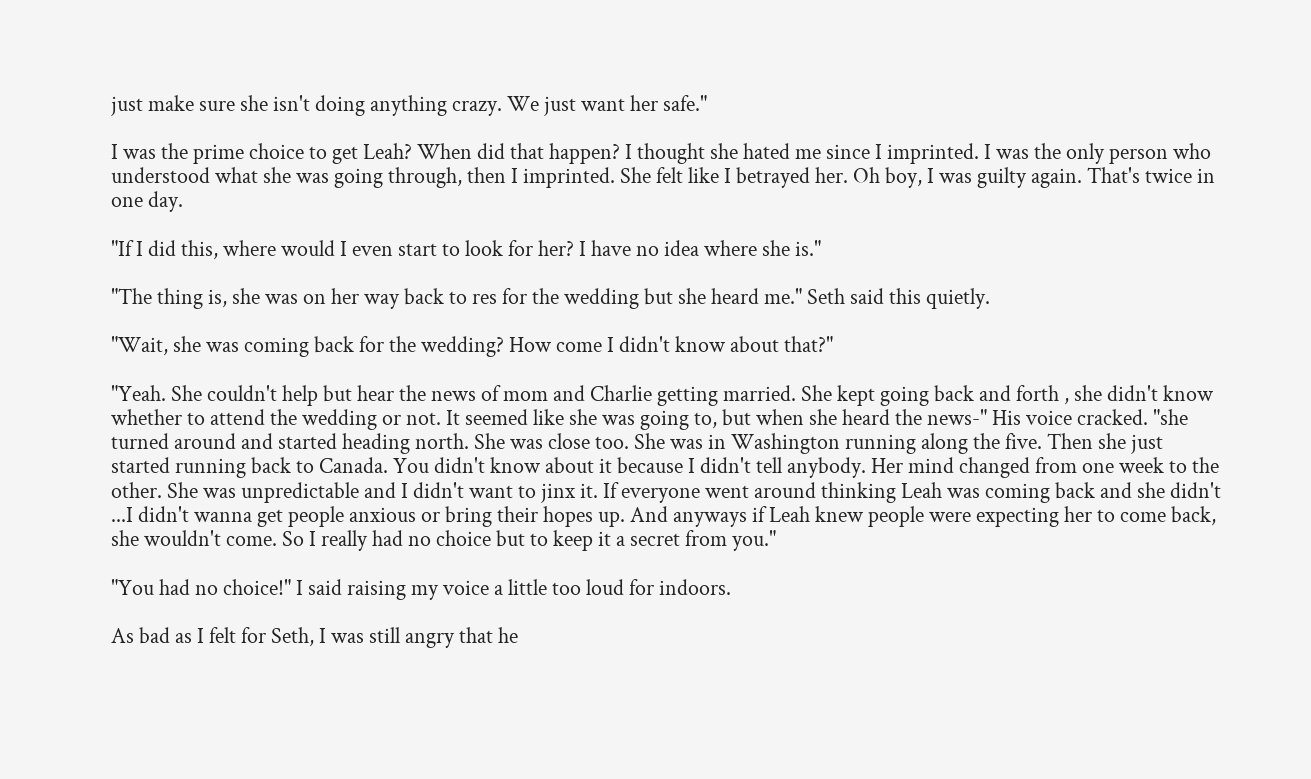just make sure she isn't doing anything crazy. We just want her safe."

I was the prime choice to get Leah? When did that happen? I thought she hated me since I imprinted. I was the only person who understood what she was going through, then I imprinted. She felt like I betrayed her. Oh boy, I was guilty again. That's twice in one day.

"If I did this, where would I even start to look for her? I have no idea where she is."

"The thing is, she was on her way back to res for the wedding but she heard me." Seth said this quietly.

"Wait, she was coming back for the wedding? How come I didn't know about that?"

"Yeah. She couldn't help but hear the news of mom and Charlie getting married. She kept going back and forth , she didn't know whether to attend the wedding or not. It seemed like she was going to, but when she heard the news-" His voice cracked. "she turned around and started heading north. She was close too. She was in Washington running along the five. Then she just started running back to Canada. You didn't know about it because I didn't tell anybody. Her mind changed from one week to the other. She was unpredictable and I didn't want to jinx it. If everyone went around thinking Leah was coming back and she didn't ...I didn't wanna get people anxious or bring their hopes up. And anyways if Leah knew people were expecting her to come back, she wouldn't come. So I really had no choice but to keep it a secret from you."

"You had no choice!" I said raising my voice a little too loud for indoors.

As bad as I felt for Seth, I was still angry that he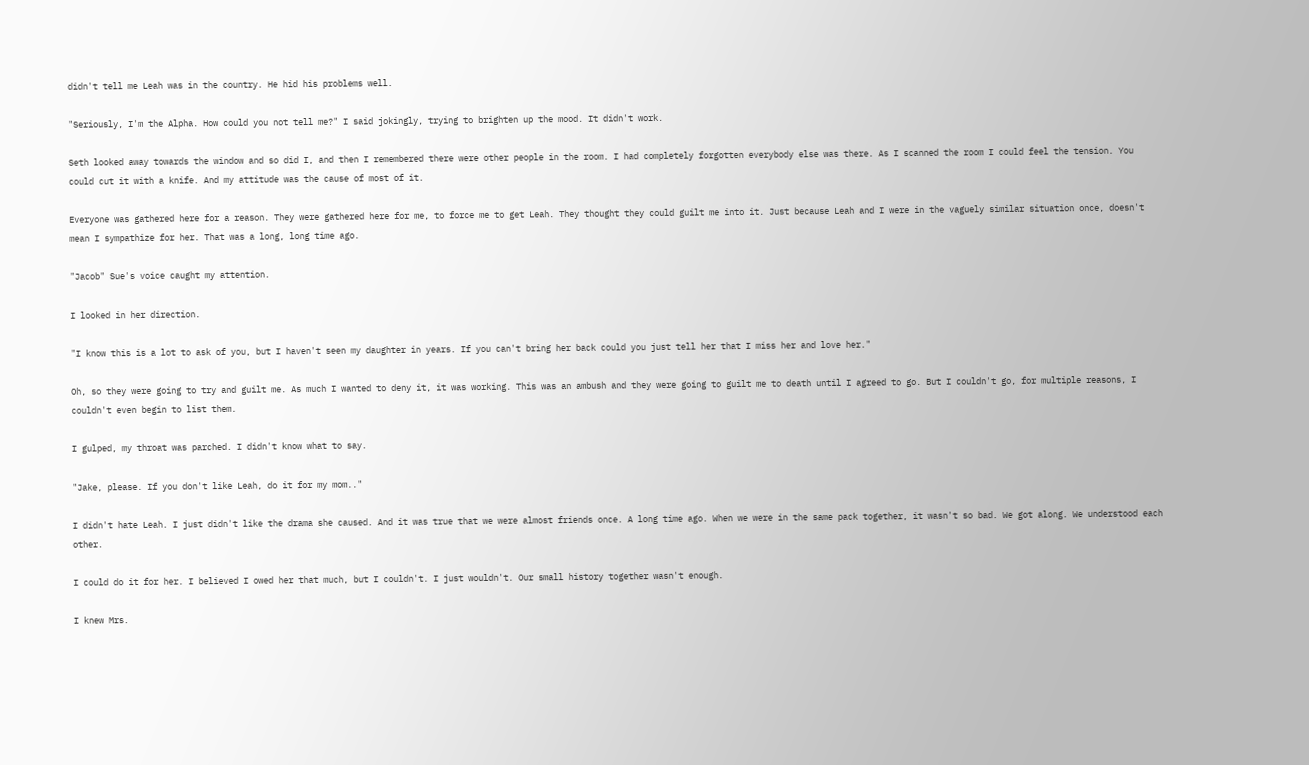didn't tell me Leah was in the country. He hid his problems well.

"Seriously, I'm the Alpha. How could you not tell me?" I said jokingly, trying to brighten up the mood. It didn't work.

Seth looked away towards the window and so did I, and then I remembered there were other people in the room. I had completely forgotten everybody else was there. As I scanned the room I could feel the tension. You could cut it with a knife. And my attitude was the cause of most of it.

Everyone was gathered here for a reason. They were gathered here for me, to force me to get Leah. They thought they could guilt me into it. Just because Leah and I were in the vaguely similar situation once, doesn't mean I sympathize for her. That was a long, long time ago.

"Jacob" Sue's voice caught my attention.

I looked in her direction.

"I know this is a lot to ask of you, but I haven't seen my daughter in years. If you can't bring her back could you just tell her that I miss her and love her."

Oh, so they were going to try and guilt me. As much I wanted to deny it, it was working. This was an ambush and they were going to guilt me to death until I agreed to go. But I couldn't go, for multiple reasons, I couldn't even begin to list them.

I gulped, my throat was parched. I didn't know what to say.

"Jake, please. If you don't like Leah, do it for my mom.."

I didn't hate Leah. I just didn't like the drama she caused. And it was true that we were almost friends once. A long time ago. When we were in the same pack together, it wasn't so bad. We got along. We understood each other.

I could do it for her. I believed I owed her that much, but I couldn't. I just wouldn't. Our small history together wasn't enough.

I knew Mrs.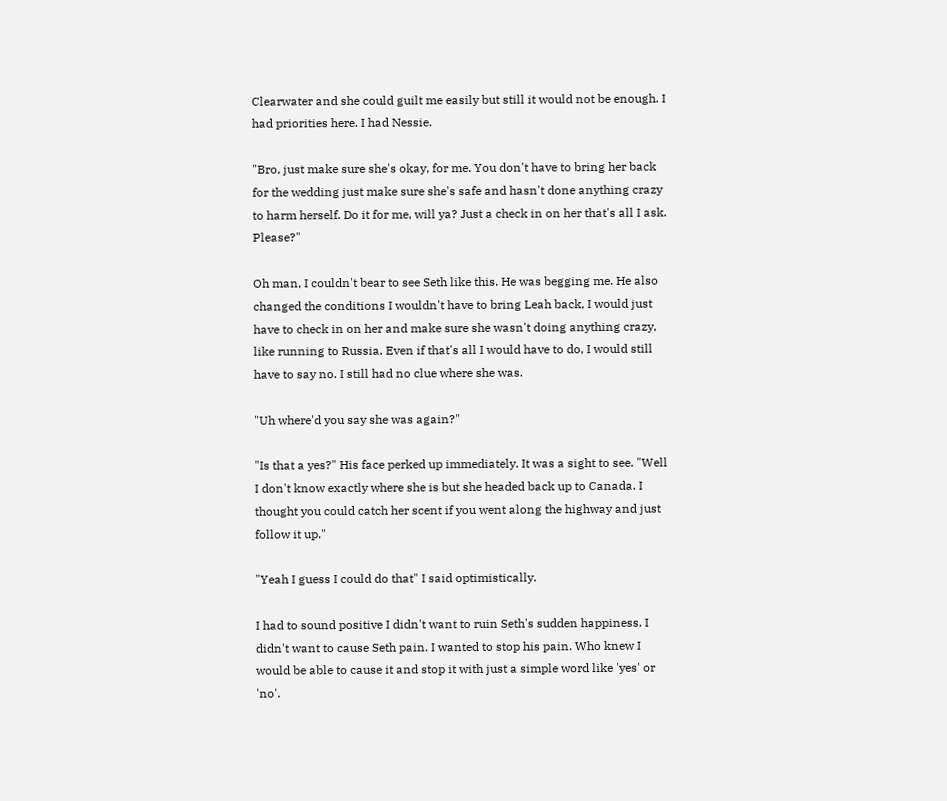Clearwater and she could guilt me easily but still it would not be enough. I had priorities here. I had Nessie.

"Bro, just make sure she's okay, for me. You don't have to bring her back for the wedding just make sure she's safe and hasn't done anything crazy to harm herself. Do it for me, will ya? Just a check in on her that's all I ask. Please?"

Oh man, I couldn't bear to see Seth like this. He was begging me. He also changed the conditions I wouldn't have to bring Leah back, I would just have to check in on her and make sure she wasn't doing anything crazy, like running to Russia. Even if that's all I would have to do, I would still have to say no. I still had no clue where she was.

"Uh where'd you say she was again?"

"Is that a yes?" His face perked up immediately. It was a sight to see. "Well I don't know exactly where she is but she headed back up to Canada. I thought you could catch her scent if you went along the highway and just follow it up."

"Yeah I guess I could do that" I said optimistically.

I had to sound positive I didn't want to ruin Seth's sudden happiness. I didn't want to cause Seth pain. I wanted to stop his pain. Who knew I would be able to cause it and stop it with just a simple word like 'yes' or 'no'.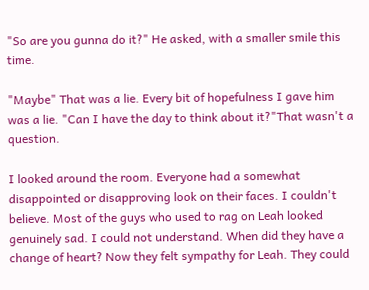"So are you gunna do it?" He asked, with a smaller smile this time.

"Maybe" That was a lie. Every bit of hopefulness I gave him was a lie. "Can I have the day to think about it?"That wasn't a question.

I looked around the room. Everyone had a somewhat disappointed or disapproving look on their faces. I couldn't believe. Most of the guys who used to rag on Leah looked genuinely sad. I could not understand. When did they have a change of heart? Now they felt sympathy for Leah. They could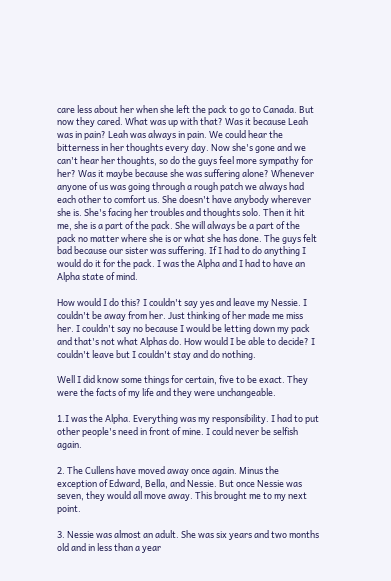care less about her when she left the pack to go to Canada. But now they cared. What was up with that? Was it because Leah was in pain? Leah was always in pain. We could hear the bitterness in her thoughts every day. Now she's gone and we can't hear her thoughts, so do the guys feel more sympathy for her? Was it maybe because she was suffering alone? Whenever anyone of us was going through a rough patch we always had each other to comfort us. She doesn't have anybody wherever she is. She's facing her troubles and thoughts solo. Then it hit me, she is a part of the pack. She will always be a part of the pack no matter where she is or what she has done. The guys felt bad because our sister was suffering. If I had to do anything I would do it for the pack. I was the Alpha and I had to have an Alpha state of mind.

How would I do this? I couldn't say yes and leave my Nessie. I couldn't be away from her. Just thinking of her made me miss her. I couldn't say no because I would be letting down my pack and that's not what Alphas do. How would I be able to decide? I couldn't leave but I couldn't stay and do nothing.

Well I did know some things for certain, five to be exact. They were the facts of my life and they were unchangeable.

1.I was the Alpha. Everything was my responsibility. I had to put other people's need in front of mine. I could never be selfish again.

2. The Cullens have moved away once again. Minus the exception of Edward, Bella, and Nessie. But once Nessie was seven, they would all move away. This brought me to my next point.

3. Nessie was almost an adult. She was six years and two months old and in less than a year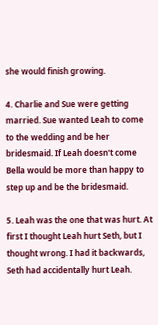she would finish growing.

4. Charlie and Sue were getting married. Sue wanted Leah to come to the wedding and be her bridesmaid. If Leah doesn't come Bella would be more than happy to step up and be the bridesmaid.

5. Leah was the one that was hurt. At first I thought Leah hurt Seth, but I thought wrong. I had it backwards, Seth had accidentally hurt Leah.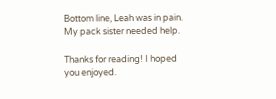Bottom line, Leah was in pain. My pack sister needed help.

Thanks for reading! I hoped you enjoyed.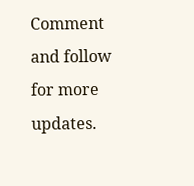Comment and follow for more updates.